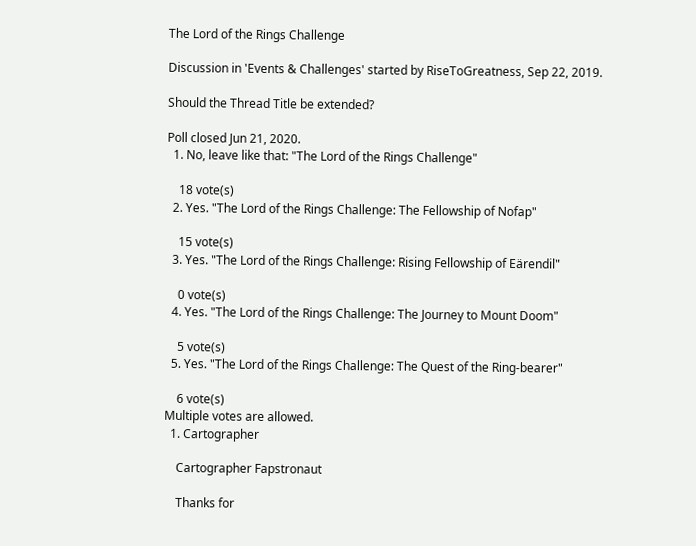The Lord of the Rings Challenge

Discussion in 'Events & Challenges' started by RiseToGreatness, Sep 22, 2019.

Should the Thread Title be extended?

Poll closed Jun 21, 2020.
  1. No, leave like that: "The Lord of the Rings Challenge"

    18 vote(s)
  2. Yes. "The Lord of the Rings Challenge: The Fellowship of Nofap"

    15 vote(s)
  3. Yes. "The Lord of the Rings Challenge: Rising Fellowship of Eärendil"

    0 vote(s)
  4. Yes. "The Lord of the Rings Challenge: The Journey to Mount Doom"

    5 vote(s)
  5. Yes. "The Lord of the Rings Challenge: The Quest of the Ring-bearer"

    6 vote(s)
Multiple votes are allowed.
  1. Cartographer

    Cartographer Fapstronaut

    Thanks for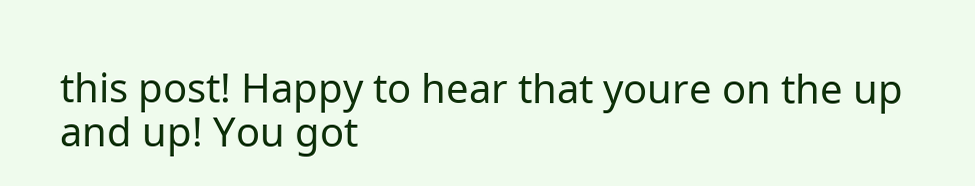this post! Happy to hear that youre on the up and up! You got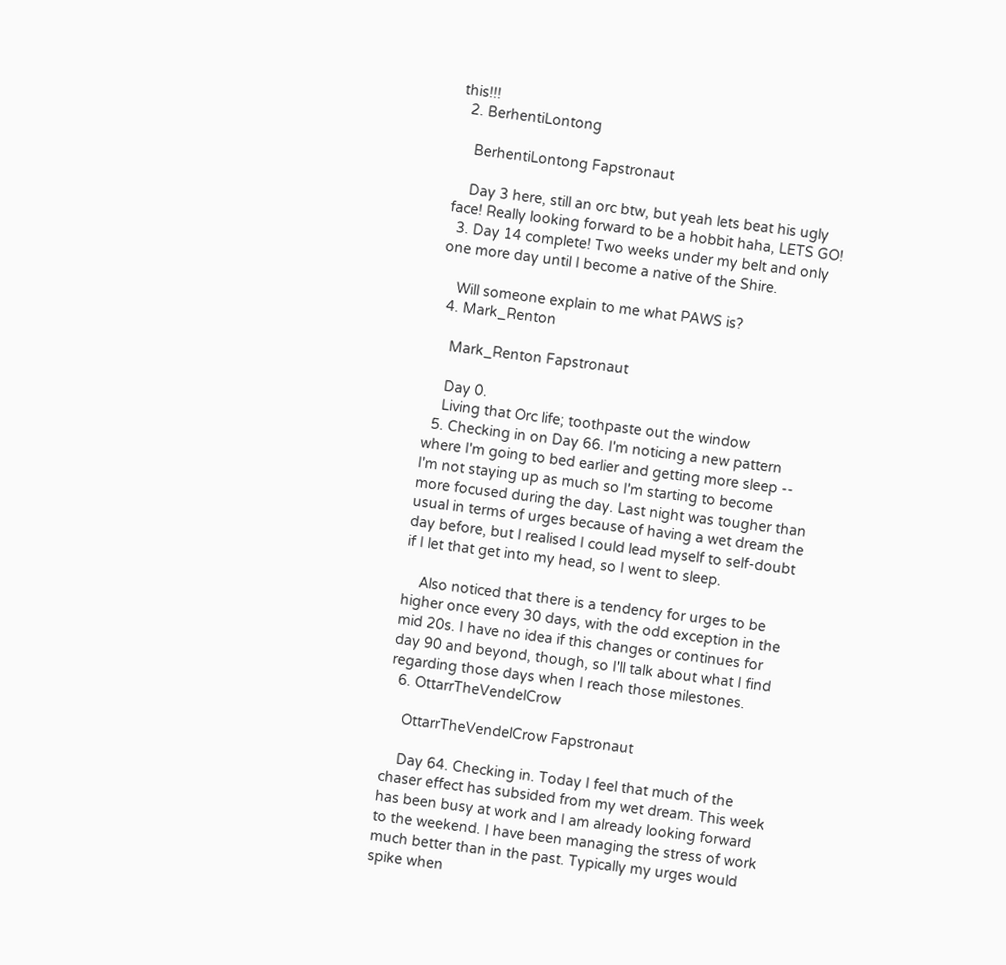this!!!
  2. BerhentiLontong

    BerhentiLontong Fapstronaut

    Day 3 here, still an orc btw, but yeah lets beat his ugly face! Really looking forward to be a hobbit haha, LETS GO!
  3. Day 14 complete! Two weeks under my belt and only one more day until I become a native of the Shire.

    Will someone explain to me what PAWS is?
  4. Mark_Renton

    Mark_Renton Fapstronaut

    Day 0.
    Living that Orc life; toothpaste out the window
  5. Checking in on Day 66. I'm noticing a new pattern where I'm going to bed earlier and getting more sleep -- I'm not staying up as much so I'm starting to become more focused during the day. Last night was tougher than usual in terms of urges because of having a wet dream the day before, but I realised I could lead myself to self-doubt if I let that get into my head, so I went to sleep.

    Also noticed that there is a tendency for urges to be higher once every 30 days, with the odd exception in the mid 20s. I have no idea if this changes or continues for day 90 and beyond, though, so I'll talk about what I find regarding those days when I reach those milestones.
  6. OttarrTheVendelCrow

    OttarrTheVendelCrow Fapstronaut

    Day 64. Checking in. Today I feel that much of the chaser effect has subsided from my wet dream. This week has been busy at work and I am already looking forward to the weekend. I have been managing the stress of work much better than in the past. Typically my urges would spike when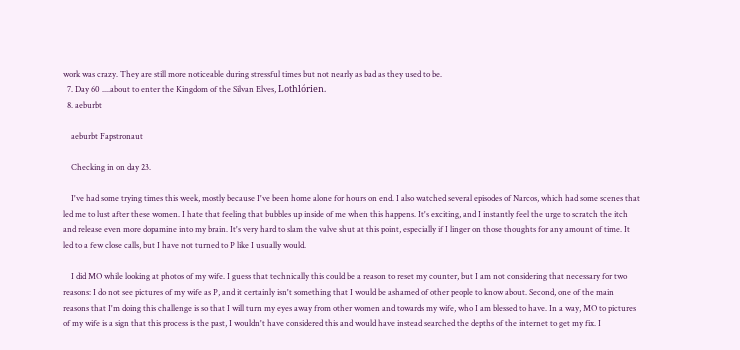work was crazy. They are still more noticeable during stressful times but not nearly as bad as they used to be.
  7. Day 60 ....about to enter the Kingdom of the Silvan Elves, Lothlórien.
  8. aeburbt

    aeburbt Fapstronaut

    Checking in on day 23.

    I've had some trying times this week, mostly because I've been home alone for hours on end. I also watched several episodes of Narcos, which had some scenes that led me to lust after these women. I hate that feeling that bubbles up inside of me when this happens. It's exciting, and I instantly feel the urge to scratch the itch and release even more dopamine into my brain. It's very hard to slam the valve shut at this point, especially if I linger on those thoughts for any amount of time. It led to a few close calls, but I have not turned to P like I usually would.

    I did MO while looking at photos of my wife. I guess that technically this could be a reason to reset my counter, but I am not considering that necessary for two reasons: I do not see pictures of my wife as P, and it certainly isn't something that I would be ashamed of other people to know about. Second, one of the main reasons that I'm doing this challenge is so that I will turn my eyes away from other women and towards my wife, who I am blessed to have. In a way, MO to pictures of my wife is a sign that this process is the past, I wouldn't have considered this and would have instead searched the depths of the internet to get my fix. I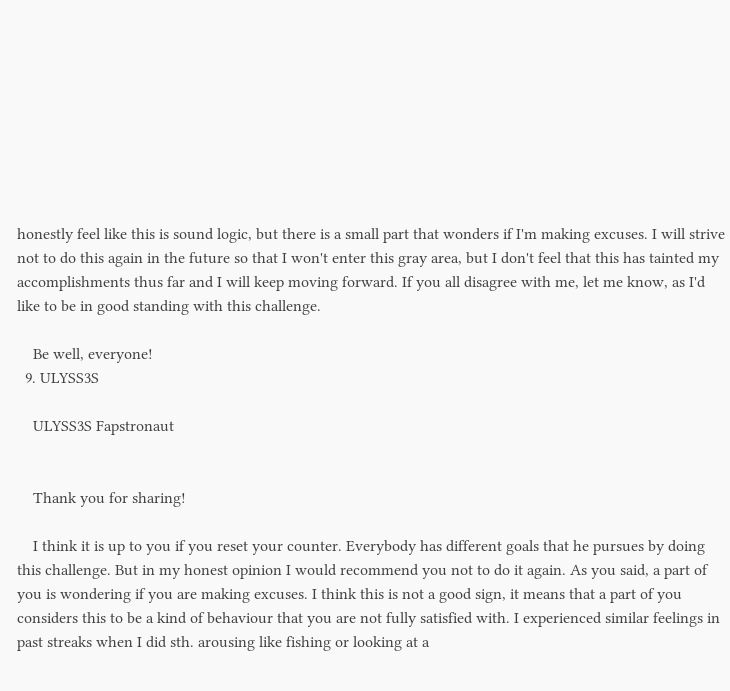honestly feel like this is sound logic, but there is a small part that wonders if I'm making excuses. I will strive not to do this again in the future so that I won't enter this gray area, but I don't feel that this has tainted my accomplishments thus far and I will keep moving forward. If you all disagree with me, let me know, as I'd like to be in good standing with this challenge.

    Be well, everyone!
  9. ULYSS3S

    ULYSS3S Fapstronaut


    Thank you for sharing!

    I think it is up to you if you reset your counter. Everybody has different goals that he pursues by doing this challenge. But in my honest opinion I would recommend you not to do it again. As you said, a part of you is wondering if you are making excuses. I think this is not a good sign, it means that a part of you considers this to be a kind of behaviour that you are not fully satisfied with. I experienced similar feelings in past streaks when I did sth. arousing like fishing or looking at a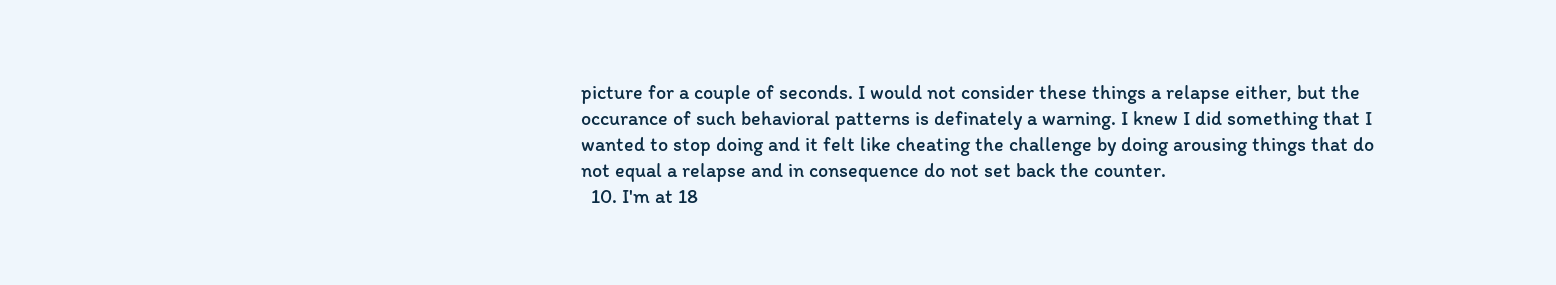picture for a couple of seconds. I would not consider these things a relapse either, but the occurance of such behavioral patterns is definately a warning. I knew I did something that I wanted to stop doing and it felt like cheating the challenge by doing arousing things that do not equal a relapse and in consequence do not set back the counter.
  10. I'm at 18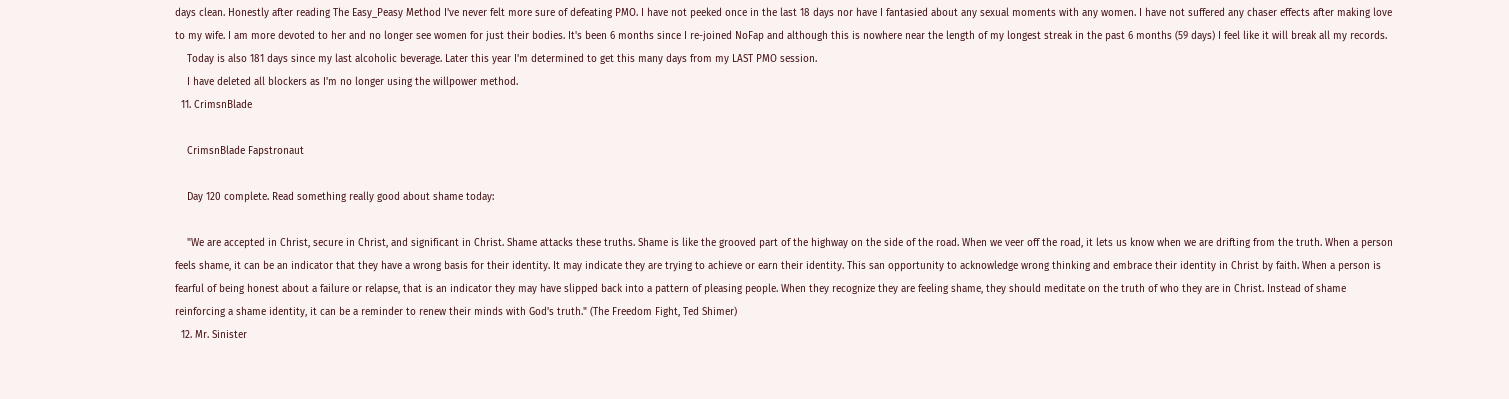days clean. Honestly after reading The Easy_Peasy Method I've never felt more sure of defeating PMO. I have not peeked once in the last 18 days nor have I fantasied about any sexual moments with any women. I have not suffered any chaser effects after making love to my wife. I am more devoted to her and no longer see women for just their bodies. It's been 6 months since I re-joined NoFap and although this is nowhere near the length of my longest streak in the past 6 months (59 days) I feel like it will break all my records.
    Today is also 181 days since my last alcoholic beverage. Later this year I'm determined to get this many days from my LAST PMO session.
    I have deleted all blockers as I'm no longer using the willpower method.
  11. CrimsnBlade

    CrimsnBlade Fapstronaut

    Day 120 complete. Read something really good about shame today:

    "We are accepted in Christ, secure in Christ, and significant in Christ. Shame attacks these truths. Shame is like the grooved part of the highway on the side of the road. When we veer off the road, it lets us know when we are drifting from the truth. When a person feels shame, it can be an indicator that they have a wrong basis for their identity. It may indicate they are trying to achieve or earn their identity. This san opportunity to acknowledge wrong thinking and embrace their identity in Christ by faith. When a person is fearful of being honest about a failure or relapse, that is an indicator they may have slipped back into a pattern of pleasing people. When they recognize they are feeling shame, they should meditate on the truth of who they are in Christ. Instead of shame reinforcing a shame identity, it can be a reminder to renew their minds with God's truth." (The Freedom Fight, Ted Shimer)
  12. Mr. Sinister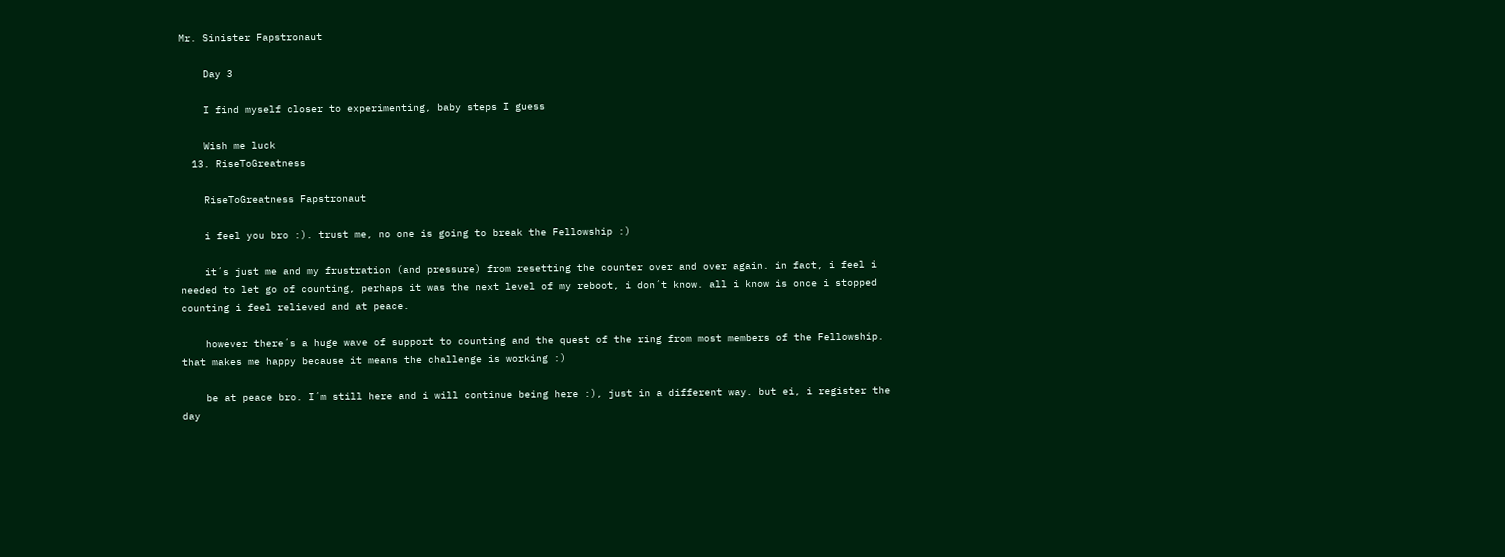Mr. Sinister Fapstronaut

    Day 3

    I find myself closer to experimenting, baby steps I guess

    Wish me luck
  13. RiseToGreatness

    RiseToGreatness Fapstronaut

    i feel you bro :). trust me, no one is going to break the Fellowship :)

    it´s just me and my frustration (and pressure) from resetting the counter over and over again. in fact, i feel i needed to let go of counting, perhaps it was the next level of my reboot, i don´t know. all i know is once i stopped counting i feel relieved and at peace.

    however there´s a huge wave of support to counting and the quest of the ring from most members of the Fellowship. that makes me happy because it means the challenge is working :)

    be at peace bro. I´m still here and i will continue being here :), just in a different way. but ei, i register the day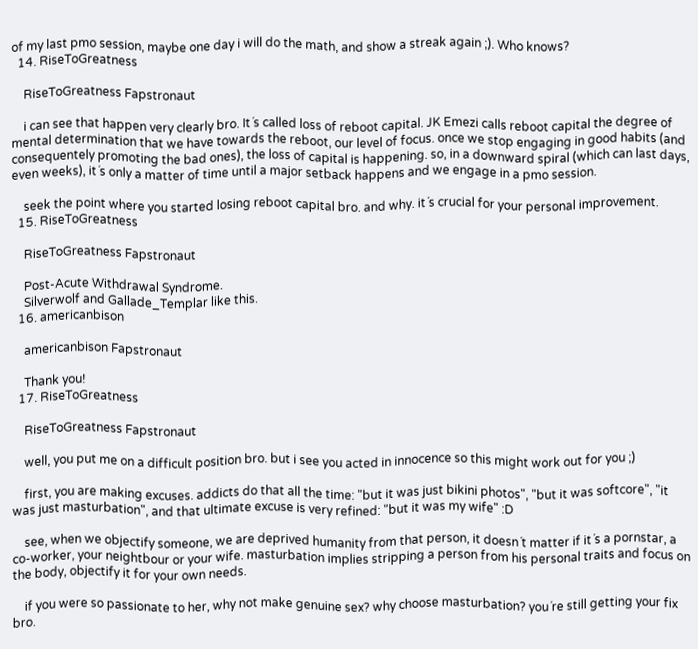of my last pmo session, maybe one day i will do the math, and show a streak again ;). Who knows?
  14. RiseToGreatness

    RiseToGreatness Fapstronaut

    i can see that happen very clearly bro. It´s called loss of reboot capital. JK Emezi calls reboot capital the degree of mental determination that we have towards the reboot, our level of focus. once we stop engaging in good habits (and consequentely promoting the bad ones), the loss of capital is happening. so, in a downward spiral (which can last days, even weeks), it´s only a matter of time until a major setback happens and we engage in a pmo session.

    seek the point where you started losing reboot capital bro. and why. it´s crucial for your personal improvement.
  15. RiseToGreatness

    RiseToGreatness Fapstronaut

    Post-Acute Withdrawal Syndrome.
    Silverwolf and Gallade_Templar like this.
  16. americanbison

    americanbison Fapstronaut

    Thank you!
  17. RiseToGreatness

    RiseToGreatness Fapstronaut

    well, you put me on a difficult position bro. but i see you acted in innocence so this might work out for you ;)

    first, you are making excuses. addicts do that all the time: "but it was just bikini photos", "but it was softcore", "it was just masturbation", and that ultimate excuse is very refined: "but it was my wife" :D

    see, when we objectify someone, we are deprived humanity from that person, it doesn´t matter if it´s a pornstar, a co-worker, your neightbour or your wife. masturbation implies stripping a person from his personal traits and focus on the body, objectify it for your own needs.

    if you were so passionate to her, why not make genuine sex? why choose masturbation? you´re still getting your fix bro.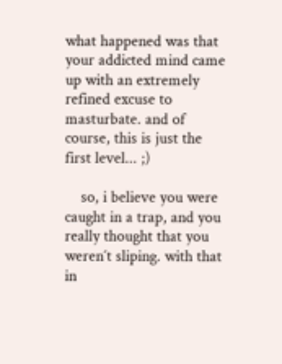what happened was that your addicted mind came up with an extremely refined excuse to masturbate. and of course, this is just the first level... ;)

    so, i believe you were caught in a trap, and you really thought that you weren´t sliping. with that in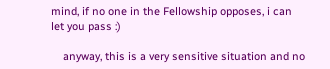mind, if no one in the Fellowship opposes, i can let you pass :)

    anyway, this is a very sensitive situation and no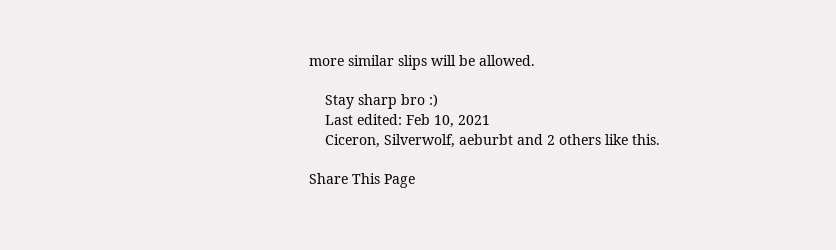more similar slips will be allowed.

    Stay sharp bro :)
    Last edited: Feb 10, 2021
    Ciceron, Silverwolf, aeburbt and 2 others like this.

Share This Page